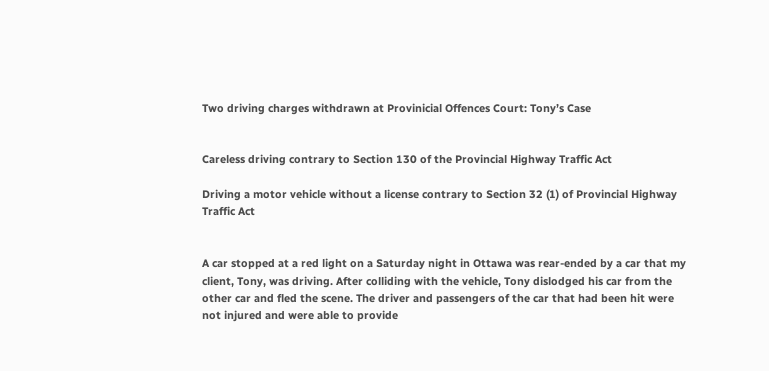Two driving charges withdrawn at Provinicial Offences Court: Tony’s Case


Careless driving contrary to Section 130 of the Provincial Highway Traffic Act

Driving a motor vehicle without a license contrary to Section 32 (1) of Provincial Highway Traffic Act


A car stopped at a red light on a Saturday night in Ottawa was rear-ended by a car that my client, Tony, was driving. After colliding with the vehicle, Tony dislodged his car from the other car and fled the scene. The driver and passengers of the car that had been hit were not injured and were able to provide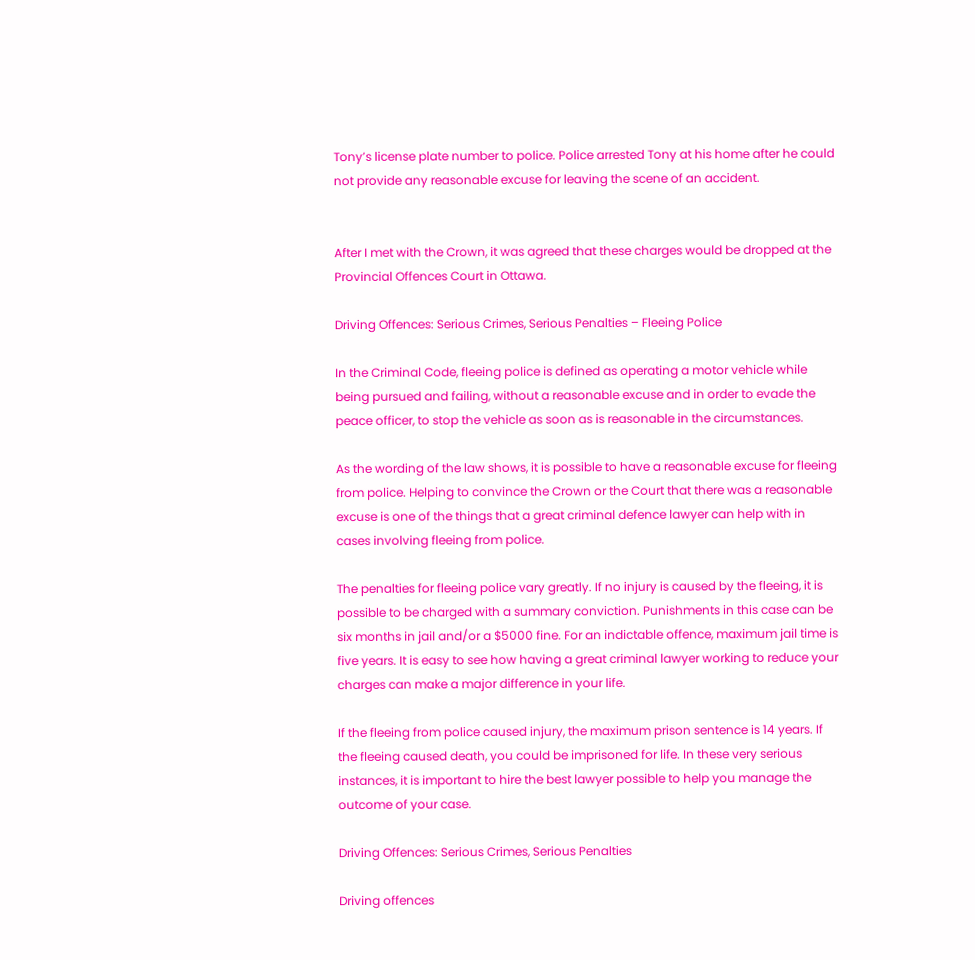Tony’s license plate number to police. Police arrested Tony at his home after he could not provide any reasonable excuse for leaving the scene of an accident.


After I met with the Crown, it was agreed that these charges would be dropped at the Provincial Offences Court in Ottawa.

Driving Offences: Serious Crimes, Serious Penalties – Fleeing Police

In the Criminal Code, fleeing police is defined as operating a motor vehicle while being pursued and failing, without a reasonable excuse and in order to evade the peace officer, to stop the vehicle as soon as is reasonable in the circumstances.

As the wording of the law shows, it is possible to have a reasonable excuse for fleeing from police. Helping to convince the Crown or the Court that there was a reasonable excuse is one of the things that a great criminal defence lawyer can help with in cases involving fleeing from police.

The penalties for fleeing police vary greatly. If no injury is caused by the fleeing, it is possible to be charged with a summary conviction. Punishments in this case can be six months in jail and/or a $5000 fine. For an indictable offence, maximum jail time is five years. It is easy to see how having a great criminal lawyer working to reduce your charges can make a major difference in your life.

If the fleeing from police caused injury, the maximum prison sentence is 14 years. If the fleeing caused death, you could be imprisoned for life. In these very serious instances, it is important to hire the best lawyer possible to help you manage the outcome of your case.

Driving Offences: Serious Crimes, Serious Penalties

Driving offences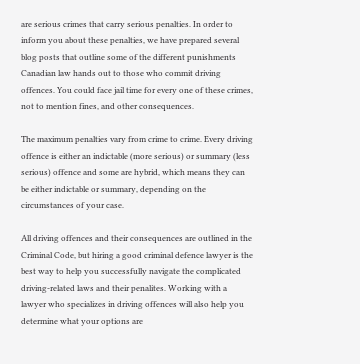are serious crimes that carry serious penalties. In order to inform you about these penalties, we have prepared several blog posts that outline some of the different punishments Canadian law hands out to those who commit driving offences. You could face jail time for every one of these crimes, not to mention fines, and other consequences.

The maximum penalties vary from crime to crime. Every driving offence is either an indictable (more serious) or summary (less serious) offence and some are hybrid, which means they can be either indictable or summary, depending on the circumstances of your case.

All driving offences and their consequences are outlined in the Criminal Code, but hiring a good criminal defence lawyer is the best way to help you successfully navigate the complicated driving-related laws and their penalites. Working with a lawyer who specializes in driving offences will also help you determine what your options are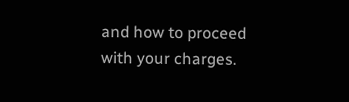and how to proceed with your charges.